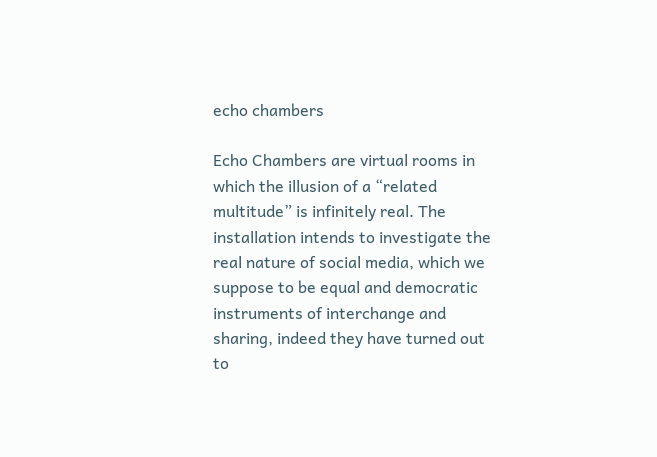echo chambers

Echo Chambers are virtual rooms in which the illusion of a “related multitude” is infinitely real. The installation intends to investigate the real nature of social media, which we suppose to be equal and democratic instruments of interchange and sharing, indeed they have turned out to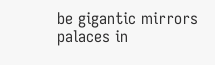be gigantic mirrors palaces in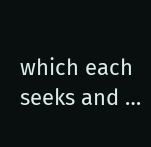which each seeks and …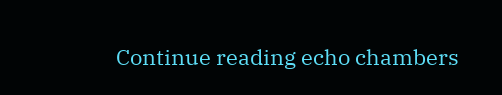Continue reading echo chambers